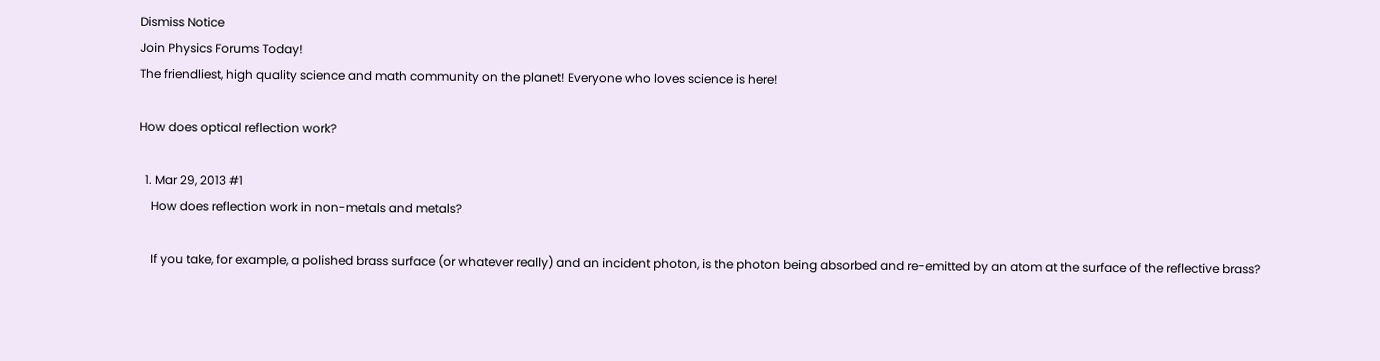Dismiss Notice
Join Physics Forums Today!
The friendliest, high quality science and math community on the planet! Everyone who loves science is here!

How does optical reflection work?

  1. Mar 29, 2013 #1
    How does reflection work in non-metals and metals?

    If you take, for example, a polished brass surface (or whatever really) and an incident photon, is the photon being absorbed and re-emitted by an atom at the surface of the reflective brass?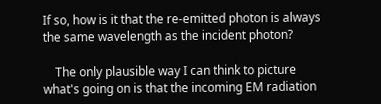If so, how is it that the re-emitted photon is always the same wavelength as the incident photon?

    The only plausible way I can think to picture what's going on is that the incoming EM radiation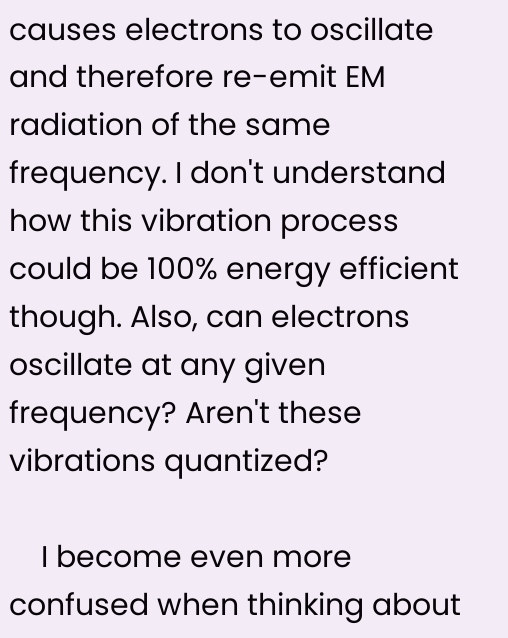causes electrons to oscillate and therefore re-emit EM radiation of the same frequency. I don't understand how this vibration process could be 100% energy efficient though. Also, can electrons oscillate at any given frequency? Aren't these vibrations quantized?

    I become even more confused when thinking about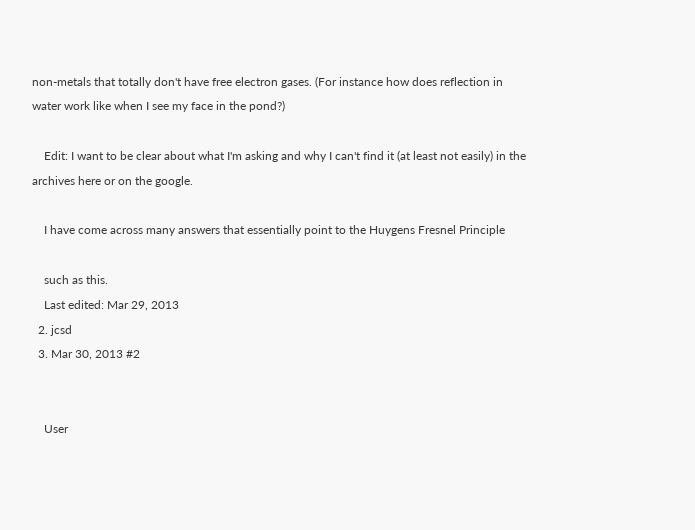non-metals that totally don't have free electron gases. (For instance how does reflection in water work like when I see my face in the pond?)

    Edit: I want to be clear about what I'm asking and why I can't find it (at least not easily) in the archives here or on the google.

    I have come across many answers that essentially point to the Huygens Fresnel Principle

    such as this.
    Last edited: Mar 29, 2013
  2. jcsd
  3. Mar 30, 2013 #2


    User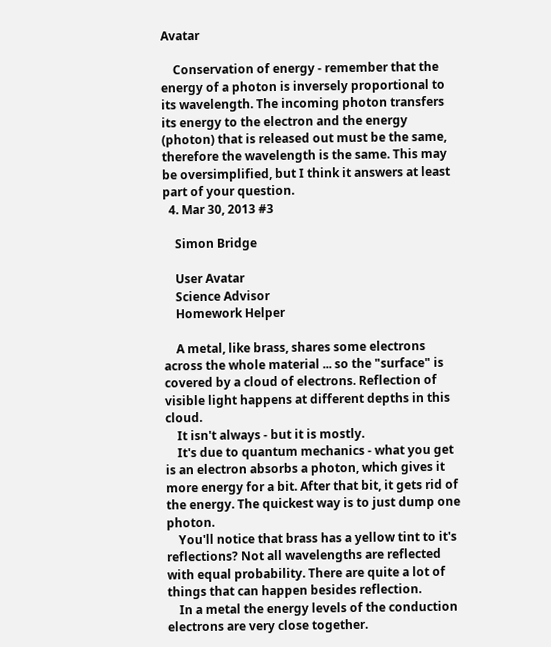Avatar

    Conservation of energy - remember that the energy of a photon is inversely proportional to its wavelength. The incoming photon transfers its energy to the electron and the energy (photon) that is released out must be the same, therefore the wavelength is the same. This may be oversimplified, but I think it answers at least part of your question.
  4. Mar 30, 2013 #3

    Simon Bridge

    User Avatar
    Science Advisor
    Homework Helper

    A metal, like brass, shares some electrons across the whole material ... so the "surface" is covered by a cloud of electrons. Reflection of visible light happens at different depths in this cloud.
    It isn't always - but it is mostly.
    It's due to quantum mechanics - what you get is an electron absorbs a photon, which gives it more energy for a bit. After that bit, it gets rid of the energy. The quickest way is to just dump one photon.
    You'll notice that brass has a yellow tint to it's reflections? Not all wavelengths are reflected with equal probability. There are quite a lot of things that can happen besides reflection.
    In a metal the energy levels of the conduction electrons are very close together.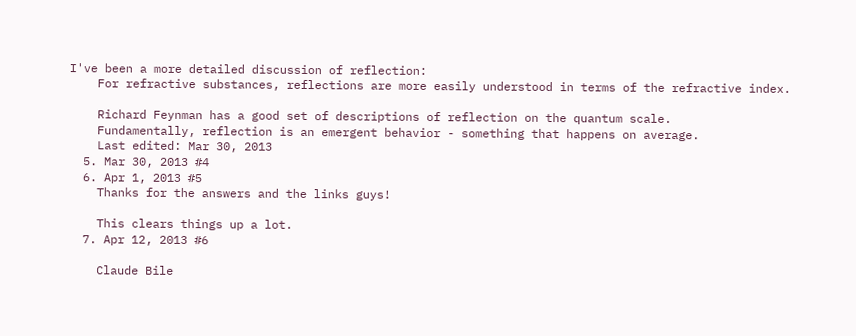I've been a more detailed discussion of reflection:
    For refractive substances, reflections are more easily understood in terms of the refractive index.

    Richard Feynman has a good set of descriptions of reflection on the quantum scale.
    Fundamentally, reflection is an emergent behavior - something that happens on average.
    Last edited: Mar 30, 2013
  5. Mar 30, 2013 #4
  6. Apr 1, 2013 #5
    Thanks for the answers and the links guys!

    This clears things up a lot.
  7. Apr 12, 2013 #6

    Claude Bile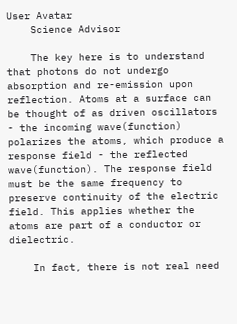User Avatar
    Science Advisor

    The key here is to understand that photons do not undergo absorption and re-emission upon reflection. Atoms at a surface can be thought of as driven oscillators - the incoming wave(function) polarizes the atoms, which produce a response field - the reflected wave(function). The response field must be the same frequency to preserve continuity of the electric field. This applies whether the atoms are part of a conductor or dielectric.

    In fact, there is not real need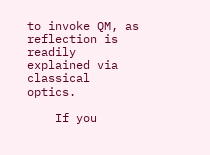to invoke QM, as reflection is readily explained via classical optics.

    If you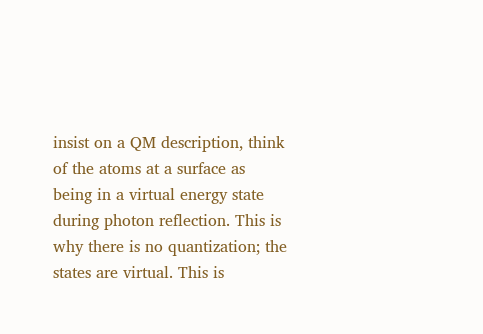insist on a QM description, think of the atoms at a surface as being in a virtual energy state during photon reflection. This is why there is no quantization; the states are virtual. This is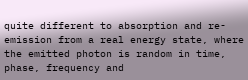quite different to absorption and re-emission from a real energy state, where the emitted photon is random in time, phase, frequency and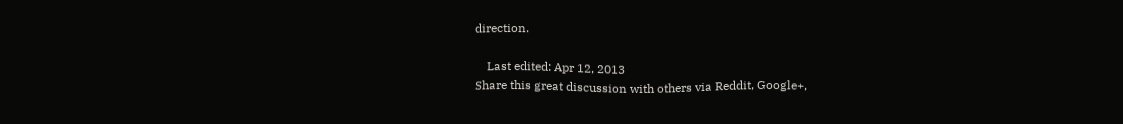direction.

    Last edited: Apr 12, 2013
Share this great discussion with others via Reddit, Google+,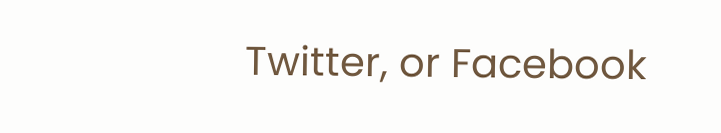Twitter, or Facebook